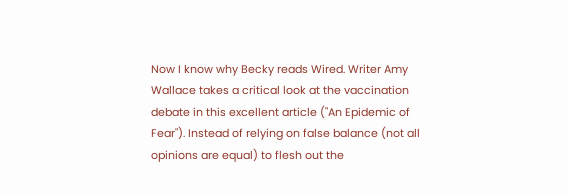Now I know why Becky reads Wired. Writer Amy Wallace takes a critical look at the vaccination debate in this excellent article ("An Epidemic of Fear"). Instead of relying on false balance (not all opinions are equal) to flesh out the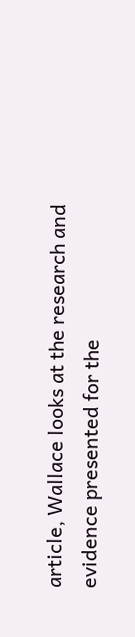article, Wallace looks at the research and evidence presented for the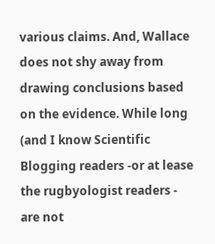various claims. And, Wallace does not shy away from drawing conclusions based on the evidence. While long (and I know Scientific Blogging readers -or at lease the rugbyologist readers - are not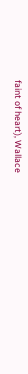faint of heart), Wallace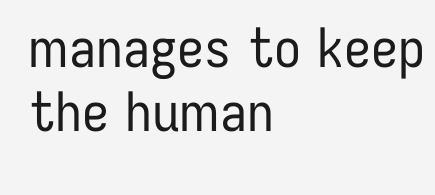manages to keep the human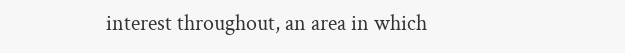interest throughout, an area in which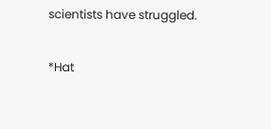scientists have struggled.

*Hat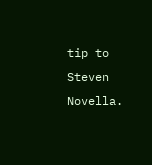tip to Steven Novella.